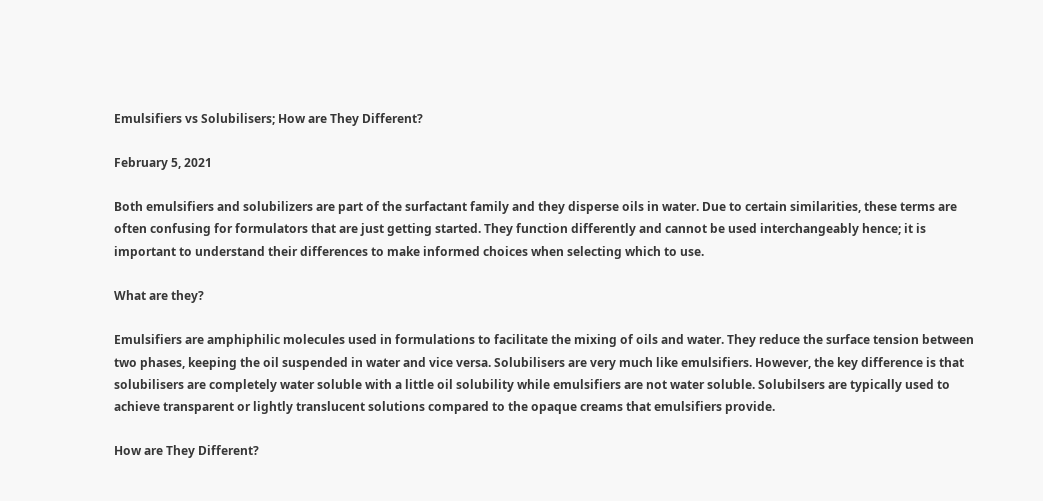Emulsifiers vs Solubilisers; How are They Different?

February 5, 2021

Both emulsifiers and solubilizers are part of the surfactant family and they disperse oils in water. Due to certain similarities, these terms are often confusing for formulators that are just getting started. They function differently and cannot be used interchangeably hence; it is important to understand their differences to make informed choices when selecting which to use.

What are they?

Emulsifiers are amphiphilic molecules used in formulations to facilitate the mixing of oils and water. They reduce the surface tension between two phases, keeping the oil suspended in water and vice versa. Solubilisers are very much like emulsifiers. However, the key difference is that solubilisers are completely water soluble with a little oil solubility while emulsifiers are not water soluble. Solubilsers are typically used to achieve transparent or lightly translucent solutions compared to the opaque creams that emulsifiers provide.

How are They Different?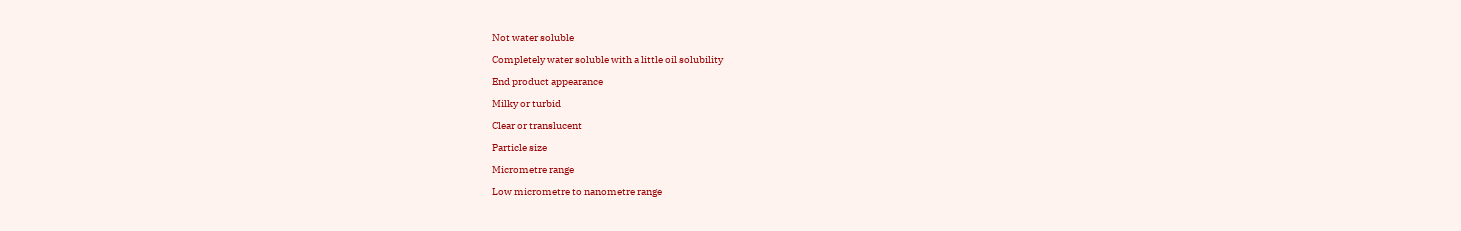Not water soluble

Completely water soluble with a little oil solubility

End product appearance

Milky or turbid

Clear or translucent

Particle size

Micrometre range

Low micrometre to nanometre range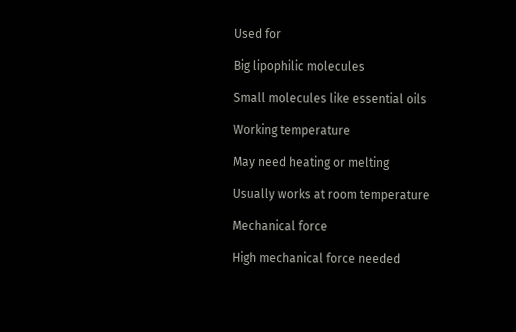Used for

Big lipophilic molecules

Small molecules like essential oils

Working temperature

May need heating or melting

Usually works at room temperature

Mechanical force

High mechanical force needed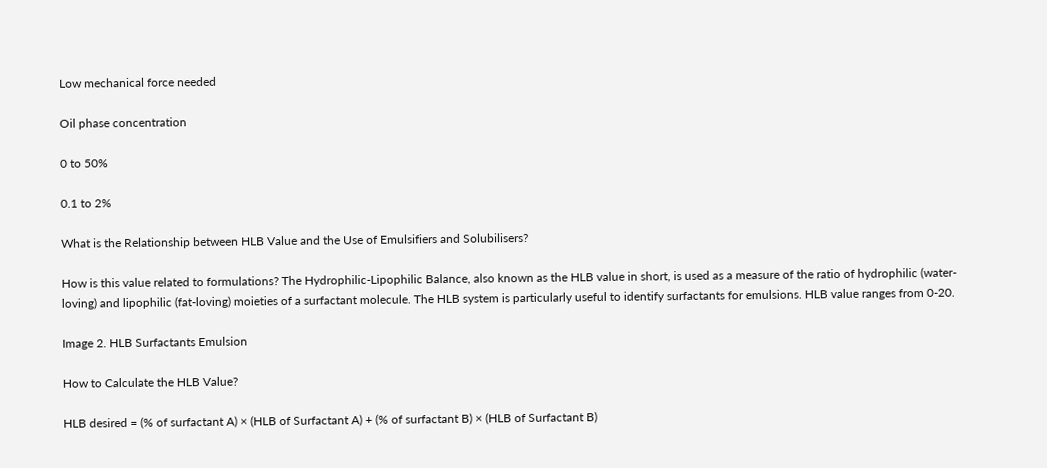Low mechanical force needed

Oil phase concentration

0 to 50%

0.1 to 2%

What is the Relationship between HLB Value and the Use of Emulsifiers and Solubilisers?

How is this value related to formulations? The Hydrophilic-Lipophilic Balance, also known as the HLB value in short, is used as a measure of the ratio of hydrophilic (water-loving) and lipophilic (fat-loving) moieties of a surfactant molecule. The HLB system is particularly useful to identify surfactants for emulsions. HLB value ranges from 0-20.

Image 2. HLB Surfactants Emulsion

How to Calculate the HLB Value?

HLB desired = (% of surfactant A) × (HLB of Surfactant A) + (% of surfactant B) × (HLB of Surfactant B)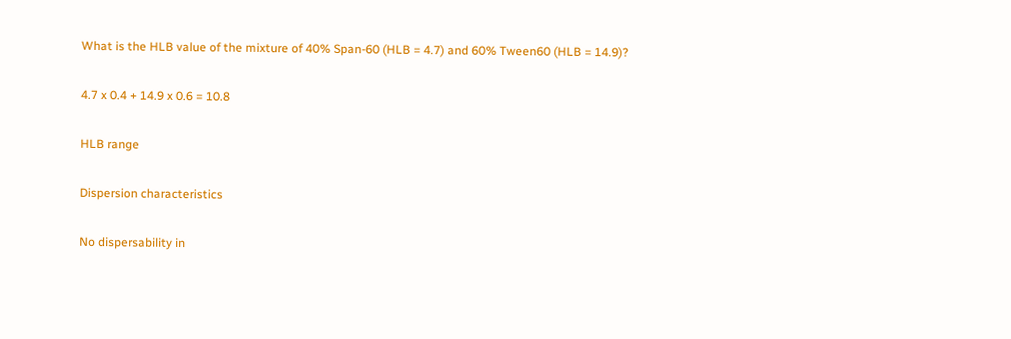What is the HLB value of the mixture of 40% Span-60 (HLB = 4.7) and 60% Tween60 (HLB = 14.9)?

4.7 x 0.4 + 14.9 x 0.6 = 10.8

HLB range

Dispersion characteristics

No dispersability in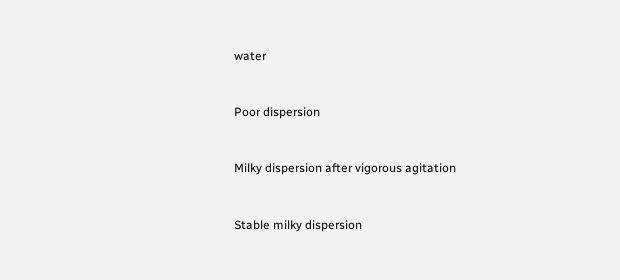water


Poor dispersion


Milky dispersion after vigorous agitation


Stable milky dispersion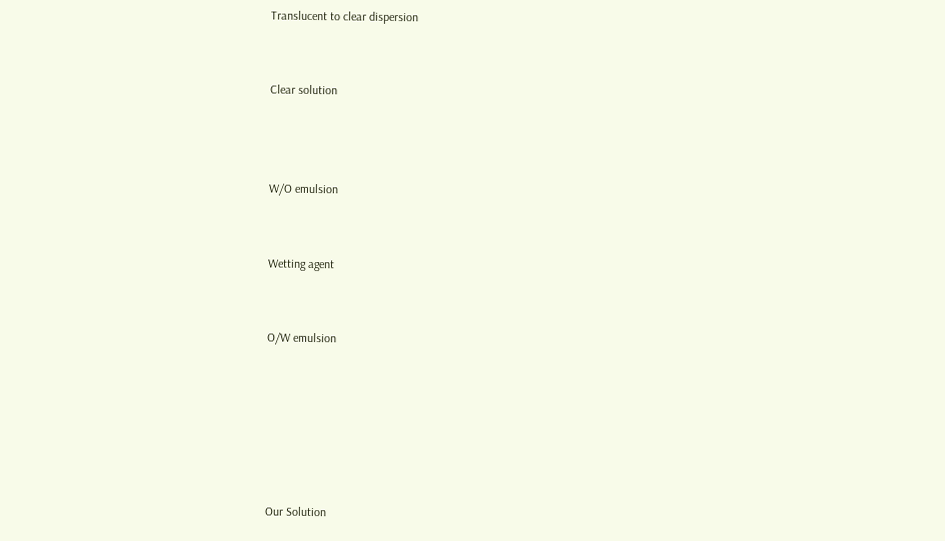Translucent to clear dispersion


Clear solution



W/O emulsion


Wetting agent


O/W emulsion






Our Solution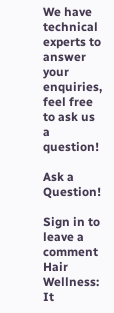We have technical experts to answer your enquiries, feel free to ask us a question!

Ask a Question!

Sign in to leave a comment
Hair Wellness: It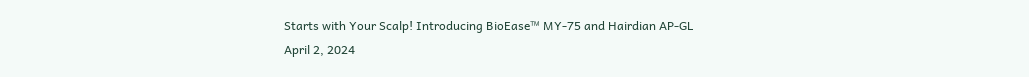Starts with Your Scalp! Introducing BioEase™ MY-75 and Hairdian AP-GL
April 2, 2024